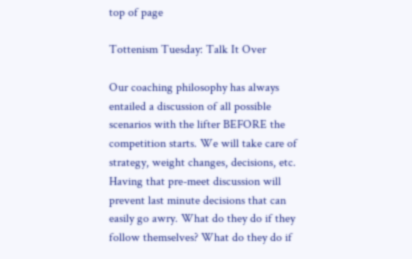top of page

Tottenism Tuesday: Talk It Over

Our coaching philosophy has always entailed a discussion of all possible scenarios with the lifter BEFORE the competition starts. We will take care of strategy, weight changes, decisions, etc. Having that pre-meet discussion will prevent last minute decisions that can easily go awry. What do they do if they follow themselves? What do they do if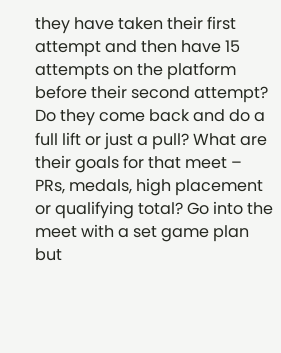they have taken their first attempt and then have 15 attempts on the platform before their second attempt? Do they come back and do a full lift or just a pull? What are their goals for that meet – PRs, medals, high placement or qualifying total? Go into the meet with a set game plan but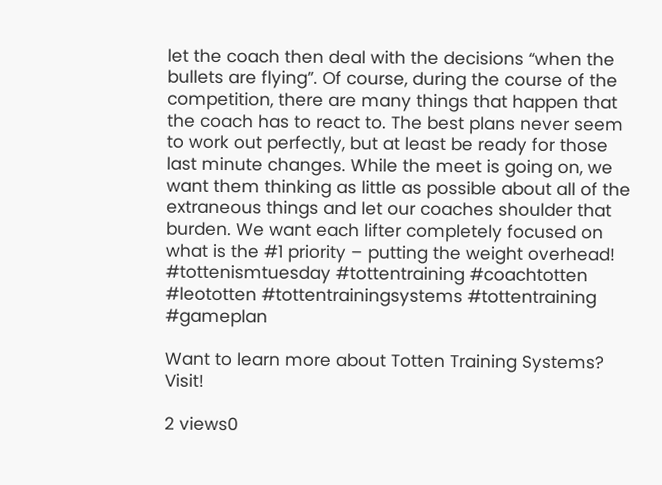let the coach then deal with the decisions “when the bullets are flying”. Of course, during the course of the competition, there are many things that happen that the coach has to react to. The best plans never seem to work out perfectly, but at least be ready for those last minute changes. While the meet is going on, we want them thinking as little as possible about all of the extraneous things and let our coaches shoulder that burden. We want each lifter completely focused on what is the #1 priority – putting the weight overhead! #tottenismtuesday #tottentraining #coachtotten #leototten #tottentrainingsystems #tottentraining #gameplan

Want to learn more about Totten Training Systems? Visit!

2 views0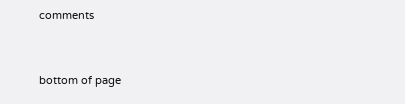comments


bottom of page